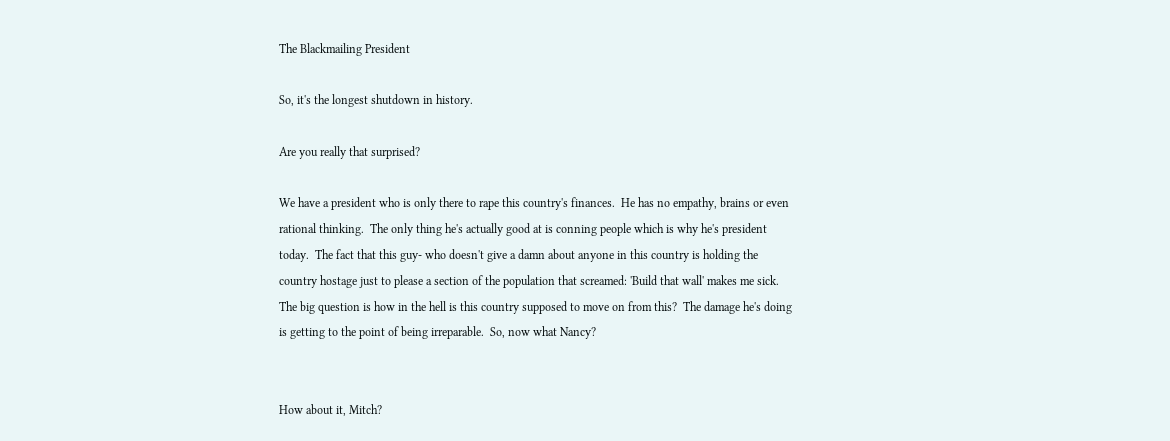The Blackmailing President

So, it's the longest shutdown in history.

Are you really that surprised?

We have a president who is only there to rape this country's finances.  He has no empathy, brains or even rational thinking.  The only thing he's actually good at is conning people which is why he's president today.  The fact that this guy- who doesn't give a damn about anyone in this country is holding the country hostage just to please a section of the population that screamed: 'Build that wall' makes me sick. The big question is how in the hell is this country supposed to move on from this?  The damage he's doing is getting to the point of being irreparable.  So, now what Nancy?


How about it, Mitch?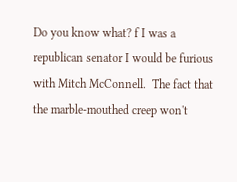Do you know what? f I was a republican senator I would be furious with Mitch McConnell.  The fact that the marble-mouthed creep won't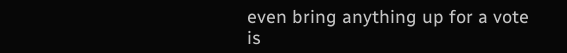even bring anything up for a vote is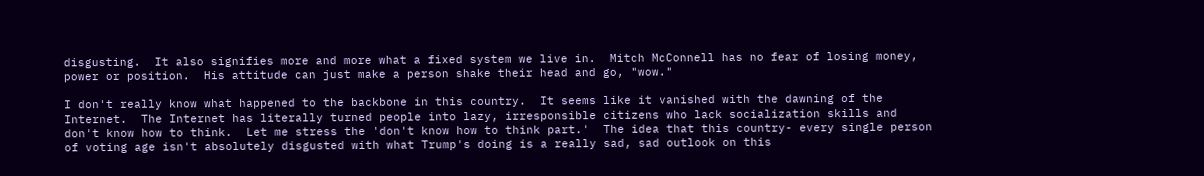disgusting.  It also signifies more and more what a fixed system we live in.  Mitch McConnell has no fear of losing money, power or position.  His attitude can just make a person shake their head and go, "wow."

I don't really know what happened to the backbone in this country.  It seems like it vanished with the dawning of the Internet.  The Internet has literally turned people into lazy, irresponsible citizens who lack socialization skills and don't know how to think.  Let me stress the 'don't know how to think part.'  The idea that this country- every single person of voting age isn't absolutely disgusted with what Trump's doing is a really sad, sad outlook on this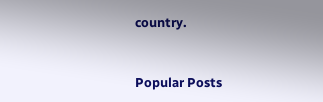country.


Popular Posts